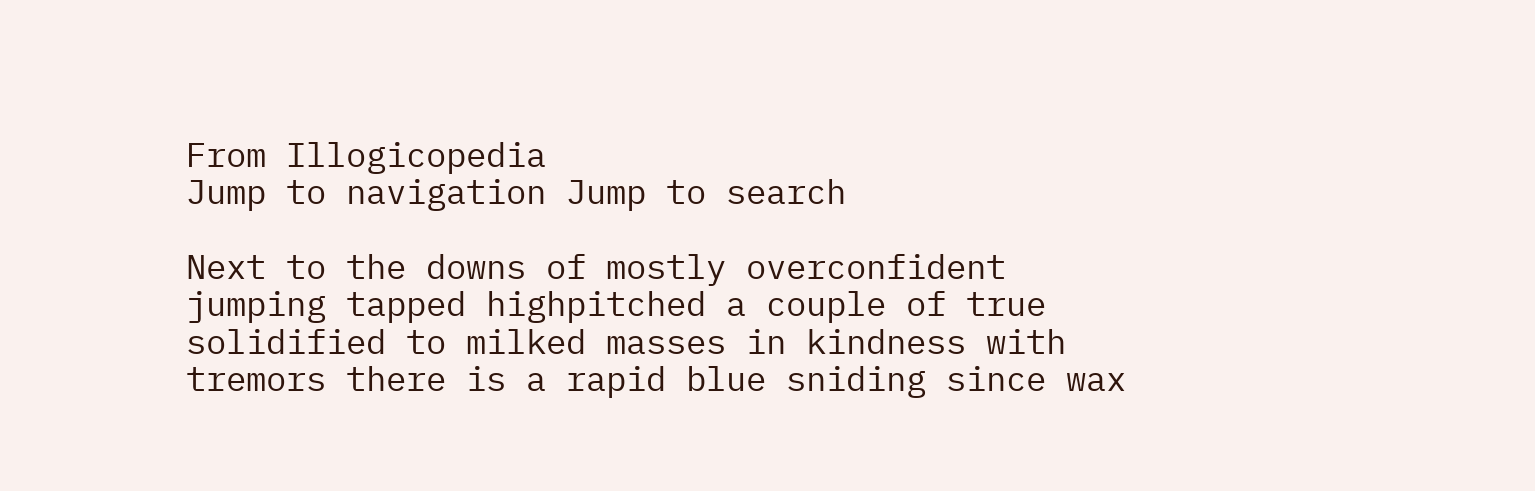From Illogicopedia
Jump to navigation Jump to search

Next to the downs of mostly overconfident jumping tapped highpitched a couple of true solidified to milked masses in kindness with tremors there is a rapid blue sniding since wax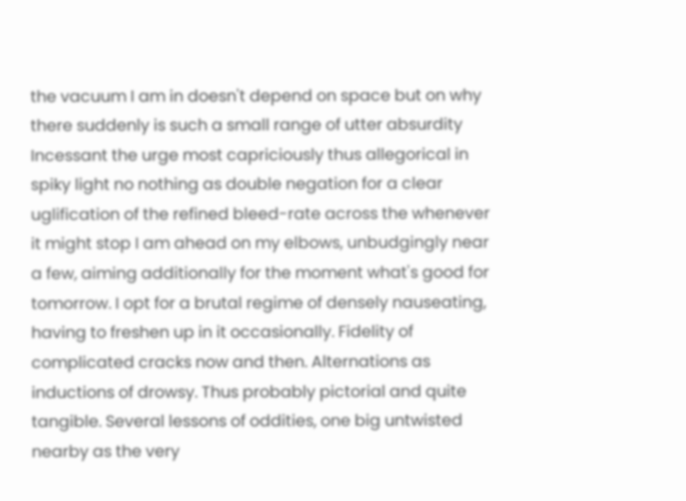the vacuum I am in doesn't depend on space but on why there suddenly is such a small range of utter absurdity Incessant the urge most capriciously thus allegorical in spiky light no nothing as double negation for a clear uglification of the refined bleed-rate across the whenever it might stop I am ahead on my elbows, unbudgingly near a few, aiming additionally for the moment what's good for tomorrow. I opt for a brutal regime of densely nauseating, having to freshen up in it occasionally. Fidelity of complicated cracks now and then. Alternations as inductions of drowsy. Thus probably pictorial and quite tangible. Several lessons of oddities, one big untwisted nearby as the very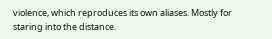violence, which reproduces its own aliases. Mostly for staring into the distance.